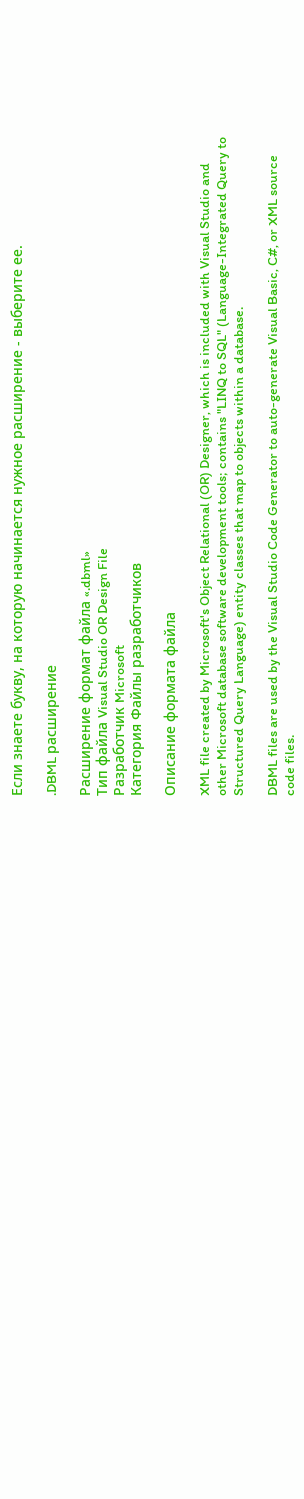Если знаете букву, на которую начинается нужное расширение - выберите ее.

.DBML расширение

Расширение формат файла «.dbml»
Тип файла Visual Studio OR Design File
Разработчик Microsoft
Категория Файлы разработчиков

Описание формата файла

XML file created by Microsoft's Object Relational (OR) Designer, which is included with Visual Studio and other Microsoft database software development tools; contains "LINQ to SQL" (Language-Integrated Query to Structured Query Language) entity classes that map to objects within a database.

DBML files are used by the Visual Studio Code Generator to auto-generate Visual Basic, C#, or XML source code files.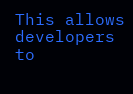This allows developers to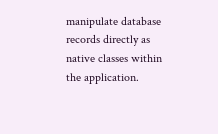manipulate database records directly as native classes within the application.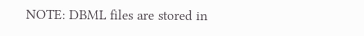NOTE: DBML files are stored in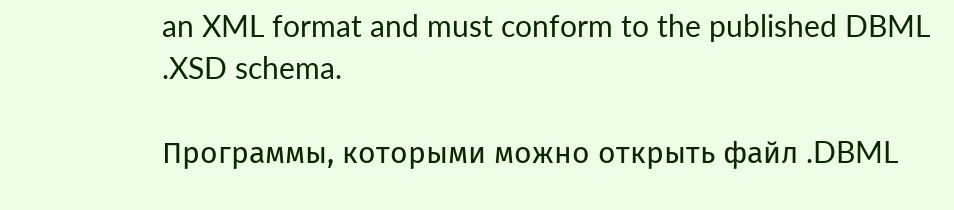an XML format and must conform to the published DBML .XSD schema.

Программы, которыми можно открыть файл .DBML